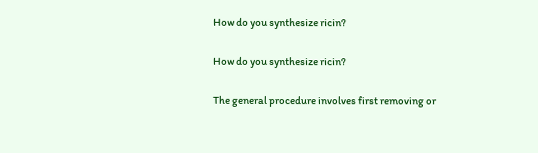How do you synthesize ricin?

How do you synthesize ricin?

The general procedure involves first removing or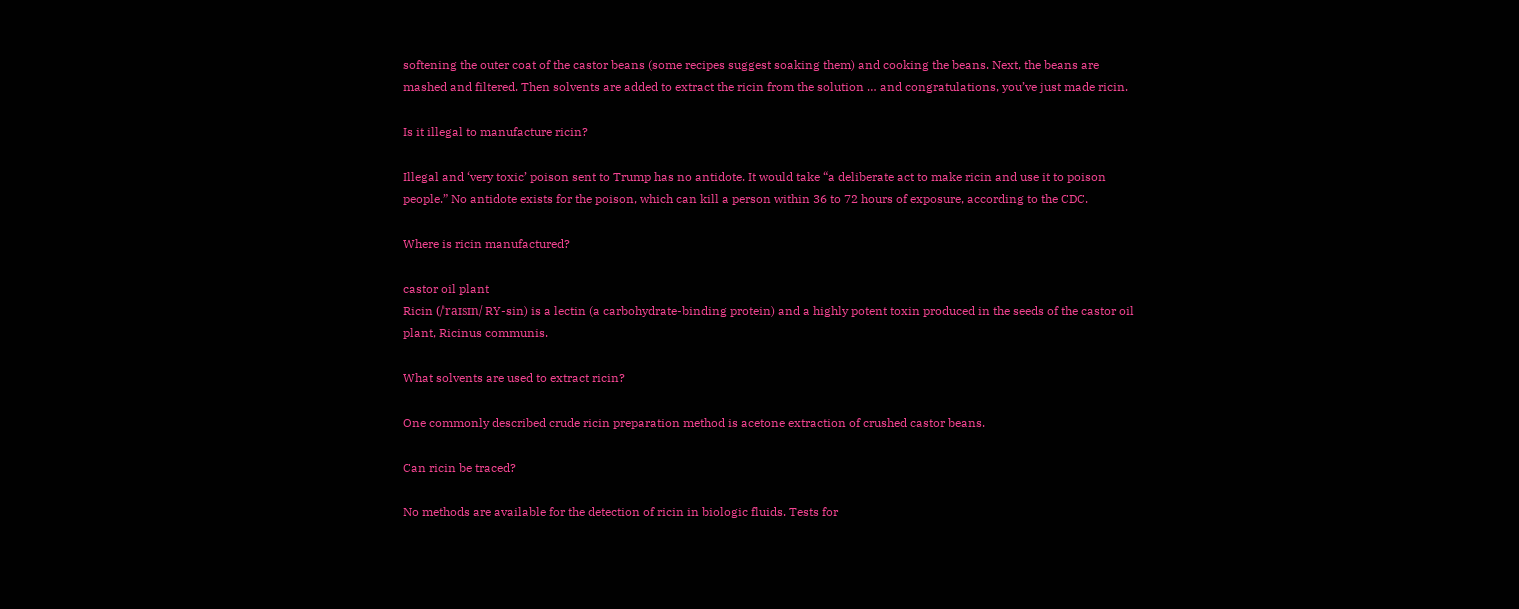softening the outer coat of the castor beans (some recipes suggest soaking them) and cooking the beans. Next, the beans are mashed and filtered. Then solvents are added to extract the ricin from the solution … and congratulations, you’ve just made ricin.

Is it illegal to manufacture ricin?

Illegal and ‘very toxic’ poison sent to Trump has no antidote. It would take “a deliberate act to make ricin and use it to poison people.” No antidote exists for the poison, which can kill a person within 36 to 72 hours of exposure, according to the CDC.

Where is ricin manufactured?

castor oil plant
Ricin (/ˈraɪsɪn/ RY-sin) is a lectin (a carbohydrate-binding protein) and a highly potent toxin produced in the seeds of the castor oil plant, Ricinus communis.

What solvents are used to extract ricin?

One commonly described crude ricin preparation method is acetone extraction of crushed castor beans.

Can ricin be traced?

No methods are available for the detection of ricin in biologic fluids. Tests for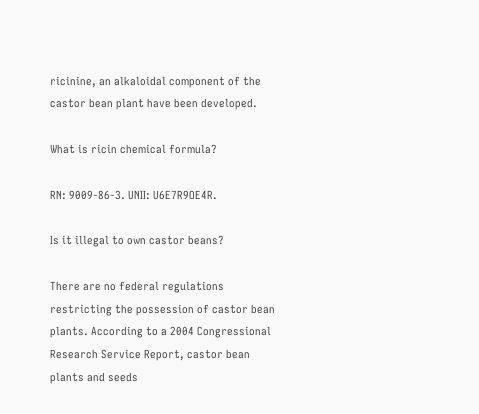ricinine, an alkaloidal component of the castor bean plant have been developed.

What is ricin chemical formula?

RN: 9009-86-3. UNII: U6E7R9OE4R.

Is it illegal to own castor beans?

There are no federal regulations restricting the possession of castor bean plants. According to a 2004 Congressional Research Service Report, castor bean plants and seeds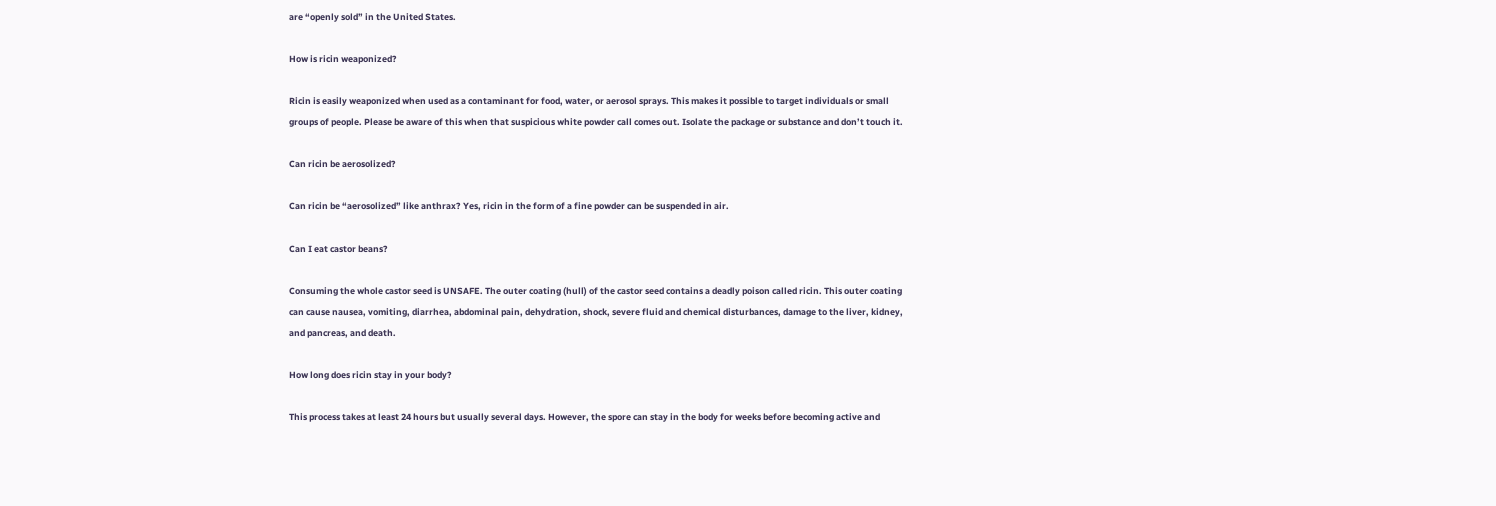are “openly sold” in the United States.

How is ricin weaponized?

Ricin is easily weaponized when used as a contaminant for food, water, or aerosol sprays. This makes it possible to target individuals or small groups of people. Please be aware of this when that suspicious white powder call comes out. Isolate the package or substance and don’t touch it.

Can ricin be aerosolized?

Can ricin be “aerosolized” like anthrax? Yes, ricin in the form of a fine powder can be suspended in air.

Can I eat castor beans?

Consuming the whole castor seed is UNSAFE. The outer coating (hull) of the castor seed contains a deadly poison called ricin. This outer coating can cause nausea, vomiting, diarrhea, abdominal pain, dehydration, shock, severe fluid and chemical disturbances, damage to the liver, kidney, and pancreas, and death.

How long does ricin stay in your body?

This process takes at least 24 hours but usually several days. However, the spore can stay in the body for weeks before becoming active and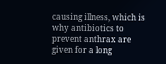causing illness, which is why antibiotics to prevent anthrax are given for a long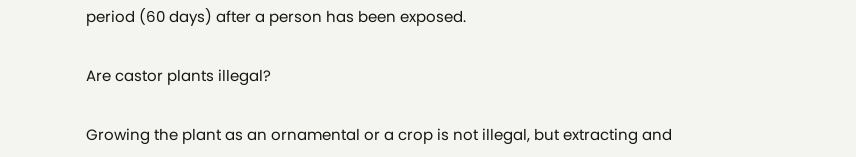period (60 days) after a person has been exposed.

Are castor plants illegal?

Growing the plant as an ornamental or a crop is not illegal, but extracting and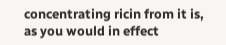concentrating ricin from it is, as you would in effect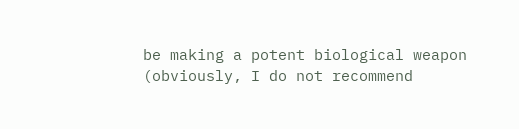be making a potent biological weapon (obviously, I do not recommend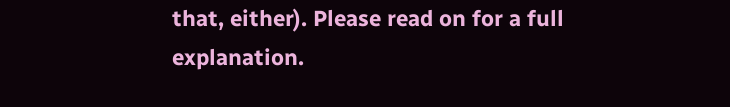that, either). Please read on for a full explanation.